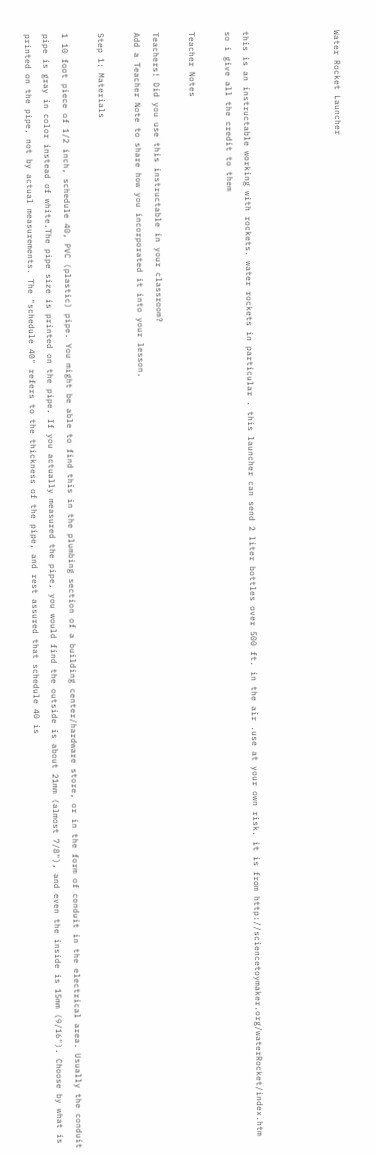Water Rocket Launcher




this is an instructable working with rockets. water rockets in particular . this launcher can send 2 liter bottles over 500 ft. in the air .use at your own risk. it is from http://sciencetoymaker.org/waterRocket/index.htm so i give all the credit to them

Teacher Notes

Teachers! Did you use this instructable in your classroom?
Add a Teacher Note to share how you incorporated it into your lesson.

Step 1: Materials

1 10 foot piece of 1/2 inch, schedule 40, PVC (plastic) pipe. You might be able to find this in the plumbing section of a building center/hardware store, or in the form of conduit in the electrical area. Usually the conduit pipe is gray in color instead of white.The pipe size is printed on the pipe. If you actually measured the pipe, you would find the outside is about 21mm (almost 7/8"), and even the inside is 15mm (9/16"). Choose by what is printed on the pipe, not by actual measurements. The "schedule 40" refers to the thickness of the pipe, and rest assured that schedule 40 is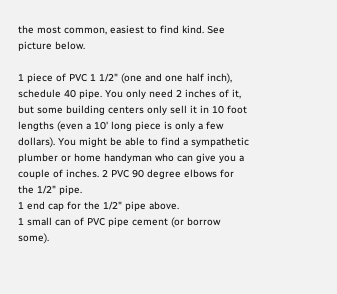the most common, easiest to find kind. See picture below.

1 piece of PVC 1 1/2" (one and one half inch), schedule 40 pipe. You only need 2 inches of it, but some building centers only sell it in 10 foot lengths (even a 10' long piece is only a few dollars). You might be able to find a sympathetic plumber or home handyman who can give you a couple of inches. 2 PVC 90 degree elbows for the 1/2" pipe.
1 end cap for the 1/2" pipe above.
1 small can of PVC pipe cement (or borrow some).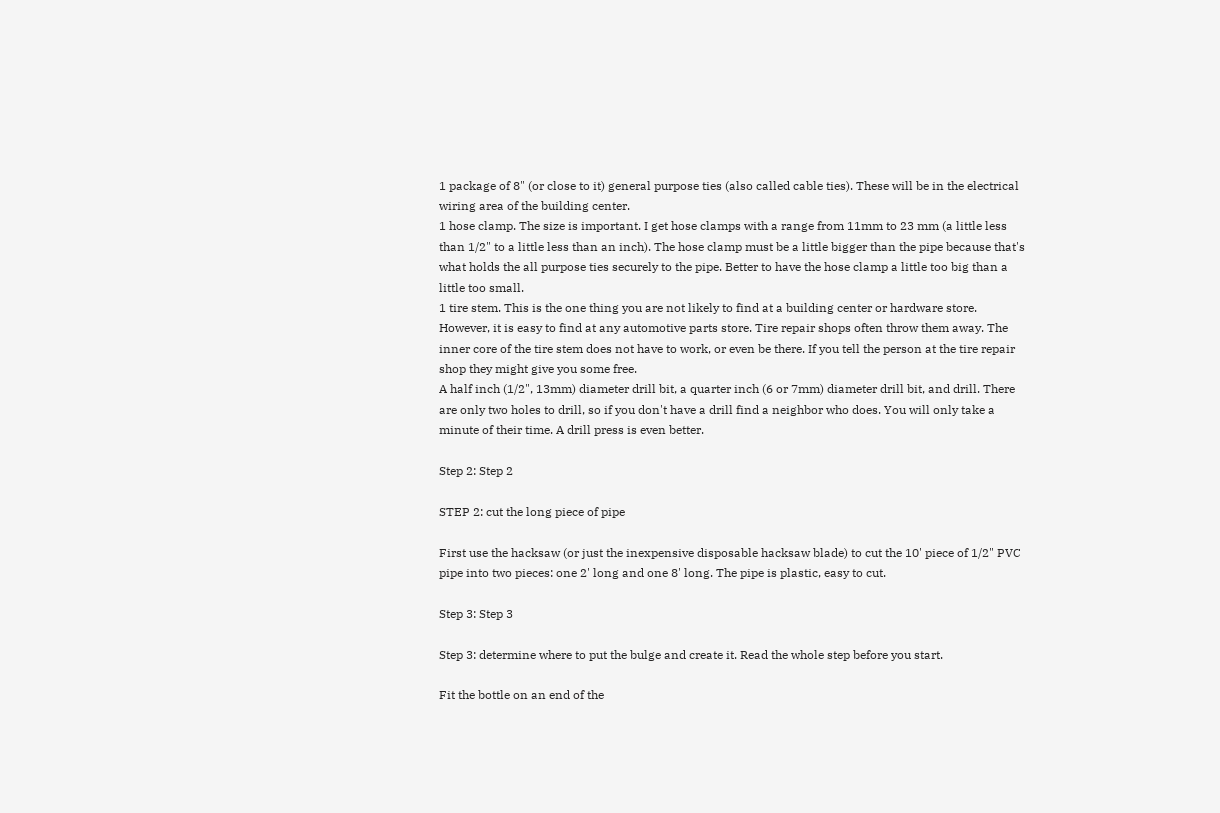1 package of 8" (or close to it) general purpose ties (also called cable ties). These will be in the electrical wiring area of the building center.
1 hose clamp. The size is important. I get hose clamps with a range from 11mm to 23 mm (a little less than 1/2" to a little less than an inch). The hose clamp must be a little bigger than the pipe because that's what holds the all purpose ties securely to the pipe. Better to have the hose clamp a little too big than a little too small.
1 tire stem. This is the one thing you are not likely to find at a building center or hardware store. However, it is easy to find at any automotive parts store. Tire repair shops often throw them away. The inner core of the tire stem does not have to work, or even be there. If you tell the person at the tire repair shop they might give you some free.
A half inch (1/2", 13mm) diameter drill bit, a quarter inch (6 or 7mm) diameter drill bit, and drill. There are only two holes to drill, so if you don't have a drill find a neighbor who does. You will only take a minute of their time. A drill press is even better.

Step 2: Step 2

STEP 2: cut the long piece of pipe

First use the hacksaw (or just the inexpensive disposable hacksaw blade) to cut the 10' piece of 1/2" PVC pipe into two pieces: one 2' long and one 8' long. The pipe is plastic, easy to cut.

Step 3: Step 3

Step 3: determine where to put the bulge and create it. Read the whole step before you start.

Fit the bottle on an end of the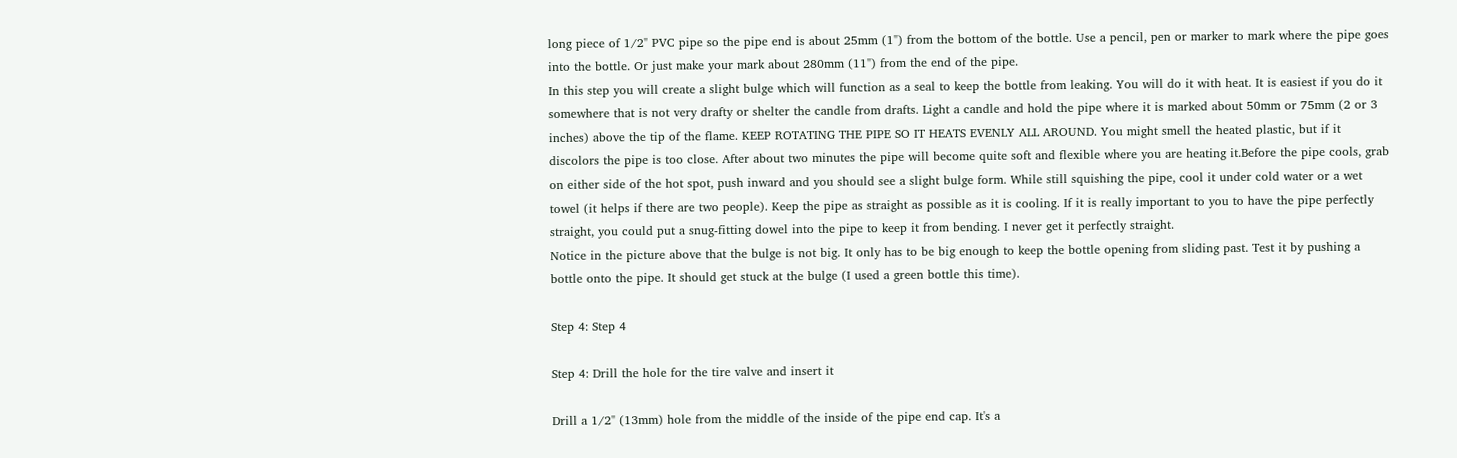long piece of 1/2" PVC pipe so the pipe end is about 25mm (1") from the bottom of the bottle. Use a pencil, pen or marker to mark where the pipe goes into the bottle. Or just make your mark about 280mm (11") from the end of the pipe.
In this step you will create a slight bulge which will function as a seal to keep the bottle from leaking. You will do it with heat. It is easiest if you do it somewhere that is not very drafty or shelter the candle from drafts. Light a candle and hold the pipe where it is marked about 50mm or 75mm (2 or 3 inches) above the tip of the flame. KEEP ROTATING THE PIPE SO IT HEATS EVENLY ALL AROUND. You might smell the heated plastic, but if it discolors the pipe is too close. After about two minutes the pipe will become quite soft and flexible where you are heating it.Before the pipe cools, grab on either side of the hot spot, push inward and you should see a slight bulge form. While still squishing the pipe, cool it under cold water or a wet towel (it helps if there are two people). Keep the pipe as straight as possible as it is cooling. If it is really important to you to have the pipe perfectly straight, you could put a snug-fitting dowel into the pipe to keep it from bending. I never get it perfectly straight.
Notice in the picture above that the bulge is not big. It only has to be big enough to keep the bottle opening from sliding past. Test it by pushing a bottle onto the pipe. It should get stuck at the bulge (I used a green bottle this time).

Step 4: Step 4

Step 4: Drill the hole for the tire valve and insert it

Drill a 1/2" (13mm) hole from the middle of the inside of the pipe end cap. It's a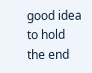good idea to hold the end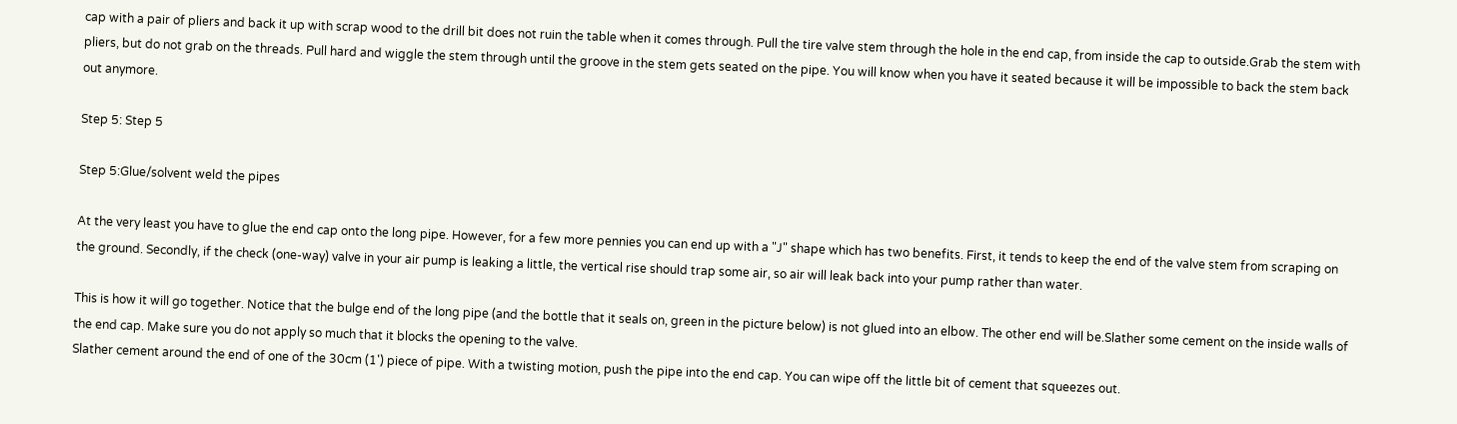cap with a pair of pliers and back it up with scrap wood to the drill bit does not ruin the table when it comes through. Pull the tire valve stem through the hole in the end cap, from inside the cap to outside.Grab the stem with pliers, but do not grab on the threads. Pull hard and wiggle the stem through until the groove in the stem gets seated on the pipe. You will know when you have it seated because it will be impossible to back the stem back out anymore.

Step 5: Step 5

Step 5:Glue/solvent weld the pipes

At the very least you have to glue the end cap onto the long pipe. However, for a few more pennies you can end up with a "J" shape which has two benefits. First, it tends to keep the end of the valve stem from scraping on the ground. Secondly, if the check (one-way) valve in your air pump is leaking a little, the vertical rise should trap some air, so air will leak back into your pump rather than water.

This is how it will go together. Notice that the bulge end of the long pipe (and the bottle that it seals on, green in the picture below) is not glued into an elbow. The other end will be.Slather some cement on the inside walls of the end cap. Make sure you do not apply so much that it blocks the opening to the valve.
Slather cement around the end of one of the 30cm (1') piece of pipe. With a twisting motion, push the pipe into the end cap. You can wipe off the little bit of cement that squeezes out.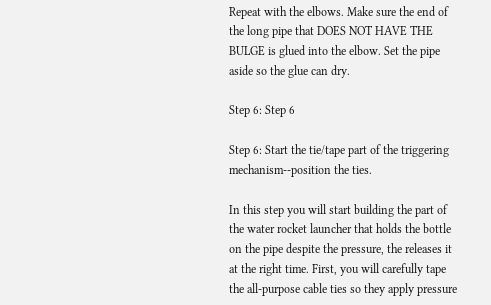Repeat with the elbows. Make sure the end of the long pipe that DOES NOT HAVE THE BULGE is glued into the elbow. Set the pipe aside so the glue can dry.

Step 6: Step 6

Step 6: Start the tie/tape part of the triggering mechanism--position the ties.

In this step you will start building the part of the water rocket launcher that holds the bottle on the pipe despite the pressure, the releases it at the right time. First, you will carefully tape the all-purpose cable ties so they apply pressure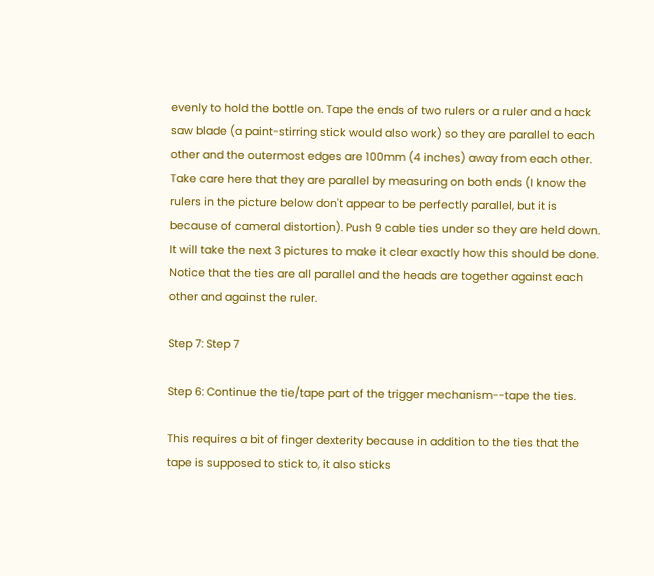evenly to hold the bottle on. Tape the ends of two rulers or a ruler and a hack saw blade (a paint-stirring stick would also work) so they are parallel to each other and the outermost edges are 100mm (4 inches) away from each other. Take care here that they are parallel by measuring on both ends (I know the rulers in the picture below don't appear to be perfectly parallel, but it is because of cameral distortion). Push 9 cable ties under so they are held down. It will take the next 3 pictures to make it clear exactly how this should be done. Notice that the ties are all parallel and the heads are together against each other and against the ruler.

Step 7: Step 7

Step 6: Continue the tie/tape part of the trigger mechanism--tape the ties.

This requires a bit of finger dexterity because in addition to the ties that the tape is supposed to stick to, it also sticks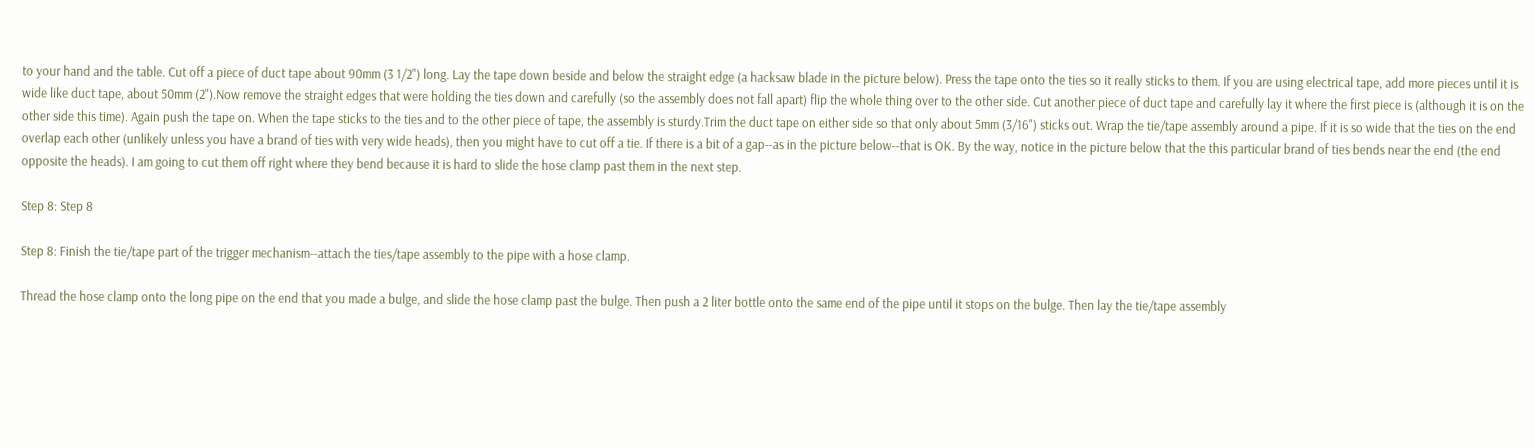to your hand and the table. Cut off a piece of duct tape about 90mm (3 1/2") long. Lay the tape down beside and below the straight edge (a hacksaw blade in the picture below). Press the tape onto the ties so it really sticks to them. If you are using electrical tape, add more pieces until it is wide like duct tape, about 50mm (2").Now remove the straight edges that were holding the ties down and carefully (so the assembly does not fall apart) flip the whole thing over to the other side. Cut another piece of duct tape and carefully lay it where the first piece is (although it is on the other side this time). Again push the tape on. When the tape sticks to the ties and to the other piece of tape, the assembly is sturdy.Trim the duct tape on either side so that only about 5mm (3/16") sticks out. Wrap the tie/tape assembly around a pipe. If it is so wide that the ties on the end overlap each other (unlikely unless you have a brand of ties with very wide heads), then you might have to cut off a tie. If there is a bit of a gap--as in the picture below--that is OK. By the way, notice in the picture below that the this particular brand of ties bends near the end (the end opposite the heads). I am going to cut them off right where they bend because it is hard to slide the hose clamp past them in the next step.

Step 8: Step 8

Step 8: Finish the tie/tape part of the trigger mechanism--attach the ties/tape assembly to the pipe with a hose clamp.

Thread the hose clamp onto the long pipe on the end that you made a bulge, and slide the hose clamp past the bulge. Then push a 2 liter bottle onto the same end of the pipe until it stops on the bulge. Then lay the tie/tape assembly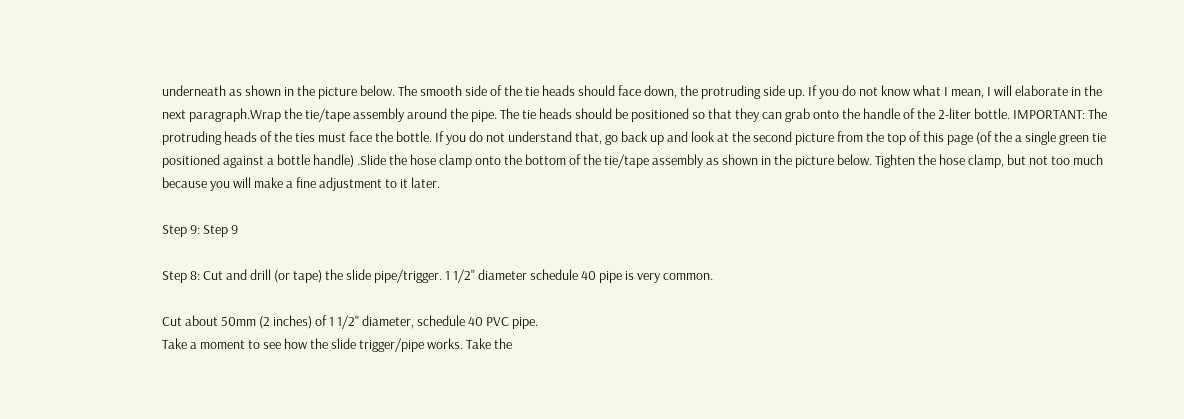underneath as shown in the picture below. The smooth side of the tie heads should face down, the protruding side up. If you do not know what I mean, I will elaborate in the next paragraph.Wrap the tie/tape assembly around the pipe. The tie heads should be positioned so that they can grab onto the handle of the 2-liter bottle. IMPORTANT: The protruding heads of the ties must face the bottle. If you do not understand that, go back up and look at the second picture from the top of this page (of the a single green tie positioned against a bottle handle) .Slide the hose clamp onto the bottom of the tie/tape assembly as shown in the picture below. Tighten the hose clamp, but not too much because you will make a fine adjustment to it later.

Step 9: Step 9

Step 8: Cut and drill (or tape) the slide pipe/trigger. 1 1/2" diameter schedule 40 pipe is very common.

Cut about 50mm (2 inches) of 1 1/2" diameter, schedule 40 PVC pipe.
Take a moment to see how the slide trigger/pipe works. Take the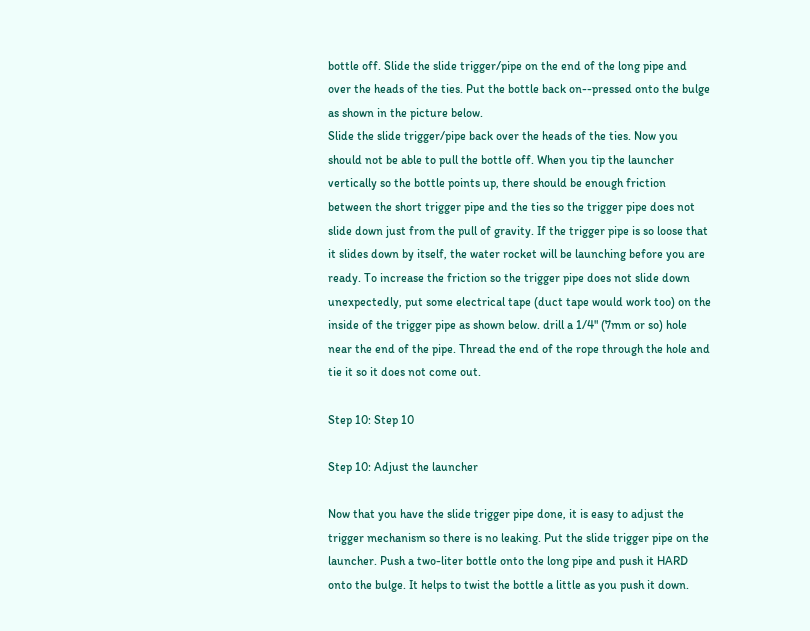bottle off. Slide the slide trigger/pipe on the end of the long pipe and over the heads of the ties. Put the bottle back on--pressed onto the bulge as shown in the picture below.
Slide the slide trigger/pipe back over the heads of the ties. Now you should not be able to pull the bottle off. When you tip the launcher vertically so the bottle points up, there should be enough friction between the short trigger pipe and the ties so the trigger pipe does not slide down just from the pull of gravity. If the trigger pipe is so loose that it slides down by itself, the water rocket will be launching before you are ready. To increase the friction so the trigger pipe does not slide down unexpectedly, put some electrical tape (duct tape would work too) on the inside of the trigger pipe as shown below. drill a 1/4" (7mm or so) hole near the end of the pipe. Thread the end of the rope through the hole and tie it so it does not come out.

Step 10: Step 10

Step 10: Adjust the launcher

Now that you have the slide trigger pipe done, it is easy to adjust the trigger mechanism so there is no leaking. Put the slide trigger pipe on the launcher. Push a two-liter bottle onto the long pipe and push it HARD onto the bulge. It helps to twist the bottle a little as you push it down.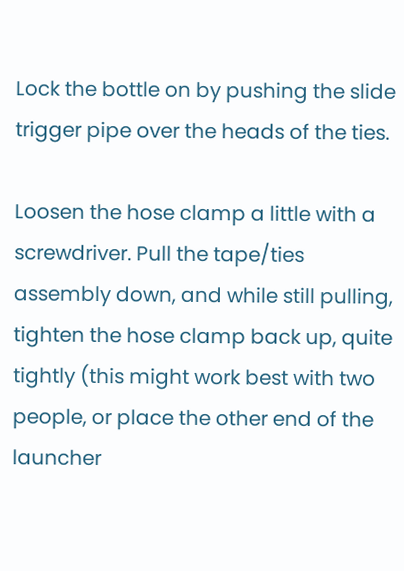Lock the bottle on by pushing the slide trigger pipe over the heads of the ties.

Loosen the hose clamp a little with a screwdriver. Pull the tape/ties assembly down, and while still pulling, tighten the hose clamp back up, quite tightly (this might work best with two people, or place the other end of the launcher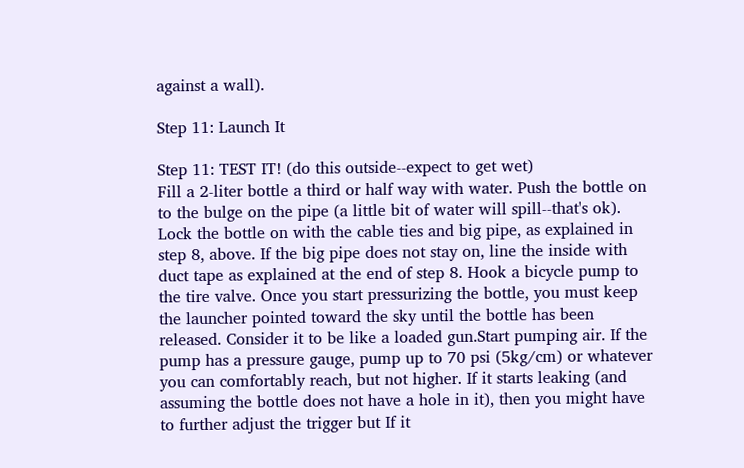against a wall).

Step 11: Launch It

Step 11: TEST IT! (do this outside--expect to get wet)
Fill a 2-liter bottle a third or half way with water. Push the bottle on to the bulge on the pipe (a little bit of water will spill--that's ok). Lock the bottle on with the cable ties and big pipe, as explained in step 8, above. If the big pipe does not stay on, line the inside with duct tape as explained at the end of step 8. Hook a bicycle pump to the tire valve. Once you start pressurizing the bottle, you must keep the launcher pointed toward the sky until the bottle has been released. Consider it to be like a loaded gun.Start pumping air. If the pump has a pressure gauge, pump up to 70 psi (5kg/cm) or whatever you can comfortably reach, but not higher. If it starts leaking (and assuming the bottle does not have a hole in it), then you might have to further adjust the trigger but If it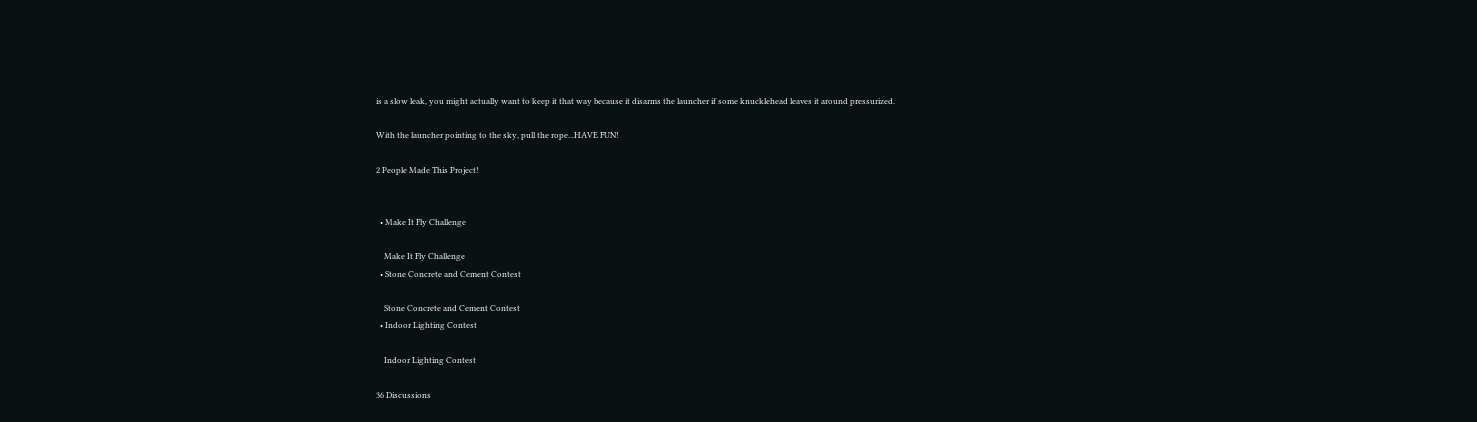is a slow leak, you might actually want to keep it that way because it disarms the launcher if some knucklehead leaves it around pressurized.

With the launcher pointing to the sky, pull the rope...HAVE FUN!

2 People Made This Project!


  • Make It Fly Challenge

    Make It Fly Challenge
  • Stone Concrete and Cement Contest

    Stone Concrete and Cement Contest
  • Indoor Lighting Contest

    Indoor Lighting Contest

36 Discussions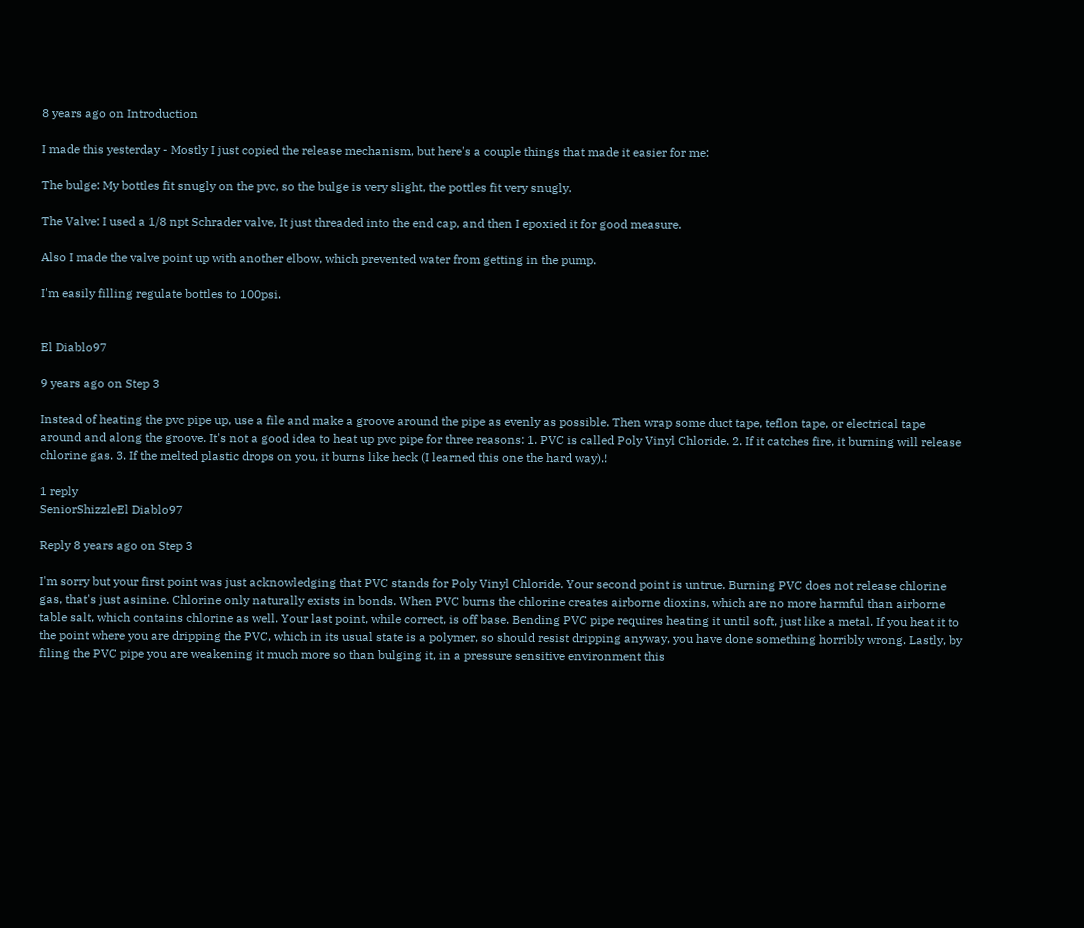8 years ago on Introduction

I made this yesterday - Mostly I just copied the release mechanism, but here's a couple things that made it easier for me:

The bulge: My bottles fit snugly on the pvc, so the bulge is very slight, the pottles fit very snugly.

The Valve: I used a 1/8 npt Schrader valve, It just threaded into the end cap, and then I epoxied it for good measure.

Also I made the valve point up with another elbow, which prevented water from getting in the pump.

I'm easily filling regulate bottles to 100psi.


El Diablo97

9 years ago on Step 3

Instead of heating the pvc pipe up, use a file and make a groove around the pipe as evenly as possible. Then wrap some duct tape, teflon tape, or electrical tape around and along the groove. It's not a good idea to heat up pvc pipe for three reasons: 1. PVC is called Poly Vinyl Chloride. 2. If it catches fire, it burning will release chlorine gas. 3. If the melted plastic drops on you, it burns like heck (I learned this one the hard way).!

1 reply
SeniorShizzleEl Diablo97

Reply 8 years ago on Step 3

I'm sorry but your first point was just acknowledging that PVC stands for Poly Vinyl Chloride. Your second point is untrue. Burning PVC does not release chlorine gas, that's just asinine. Chlorine only naturally exists in bonds. When PVC burns the chlorine creates airborne dioxins, which are no more harmful than airborne table salt, which contains chlorine as well. Your last point, while correct, is off base. Bending PVC pipe requires heating it until soft, just like a metal. If you heat it to the point where you are dripping the PVC, which in its usual state is a polymer, so should resist dripping anyway, you have done something horribly wrong. Lastly, by filing the PVC pipe you are weakening it much more so than bulging it, in a pressure sensitive environment this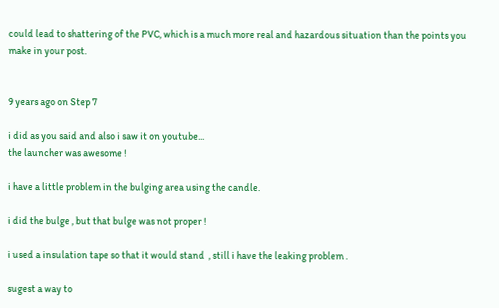could lead to shattering of the PVC, which is a much more real and hazardous situation than the points you make in your post.


9 years ago on Step 7

i did as you said and also i saw it on youtube...
the launcher was awesome !

i have a little problem in the bulging area using the candle.

i did the bulge , but that bulge was not proper !

i used a insulation tape so that it would stand  , still i have the leaking problem .

sugest a way to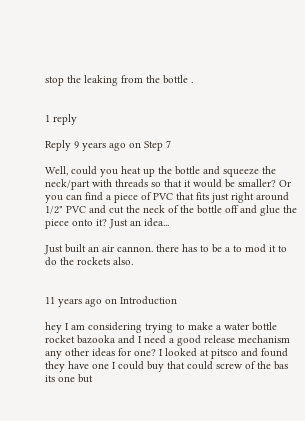stop the leaking from the bottle .


1 reply

Reply 9 years ago on Step 7

Well, could you heat up the bottle and squeeze the neck/part with threads so that it would be smaller? Or you can find a piece of PVC that fits just right around 1/2" PVC and cut the neck of the bottle off and glue the piece onto it? Just an idea...

Just built an air cannon. there has to be a to mod it to do the rockets also.


11 years ago on Introduction

hey I am considering trying to make a water bottle rocket bazooka and I need a good release mechanism any other ideas for one? I looked at pitsco and found they have one I could buy that could screw of the bas its one but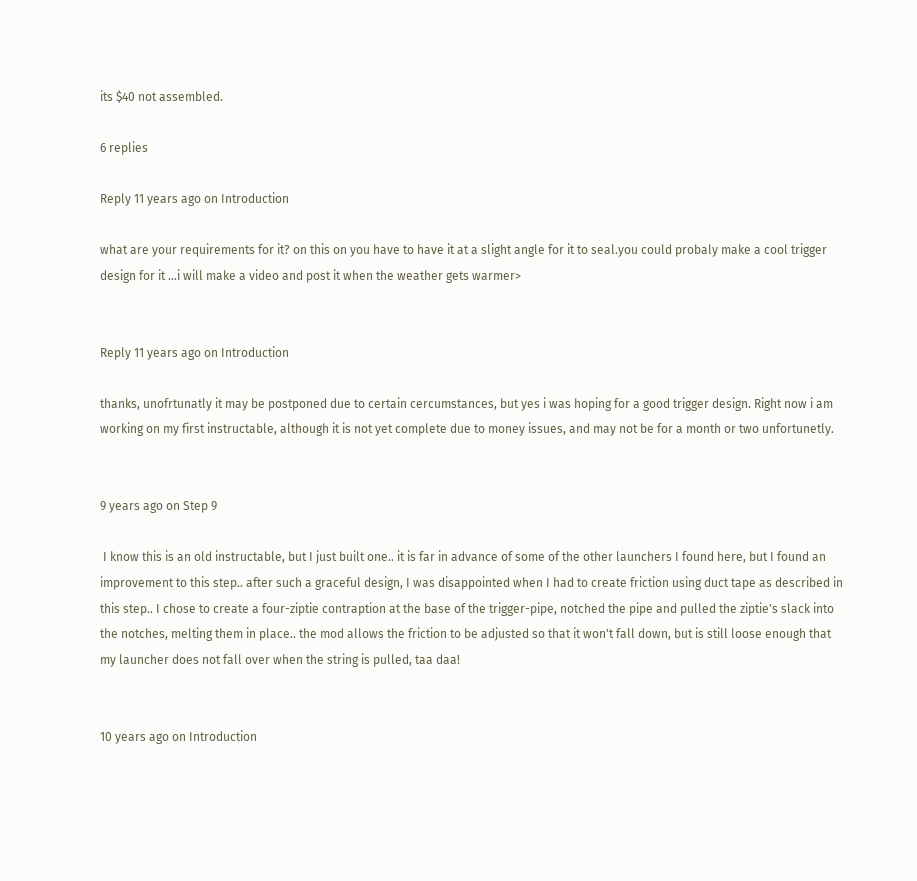its $40 not assembled.

6 replies

Reply 11 years ago on Introduction

what are your requirements for it? on this on you have to have it at a slight angle for it to seal.you could probaly make a cool trigger design for it ...i will make a video and post it when the weather gets warmer>


Reply 11 years ago on Introduction

thanks, unofrtunatly it may be postponed due to certain cercumstances, but yes i was hoping for a good trigger design. Right now i am working on my first instructable, although it is not yet complete due to money issues, and may not be for a month or two unfortunetly.


9 years ago on Step 9

 I know this is an old instructable, but I just built one.. it is far in advance of some of the other launchers I found here, but I found an improvement to this step.. after such a graceful design, I was disappointed when I had to create friction using duct tape as described in this step.. I chose to create a four-ziptie contraption at the base of the trigger-pipe, notched the pipe and pulled the ziptie's slack into the notches, melting them in place.. the mod allows the friction to be adjusted so that it won't fall down, but is still loose enough that  my launcher does not fall over when the string is pulled, taa daa!


10 years ago on Introduction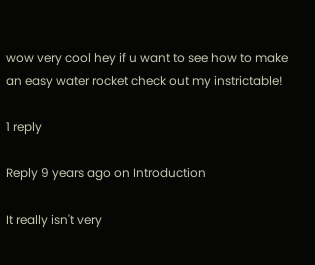wow very cool hey if u want to see how to make an easy water rocket check out my instrictable!

1 reply

Reply 9 years ago on Introduction

It really isn't very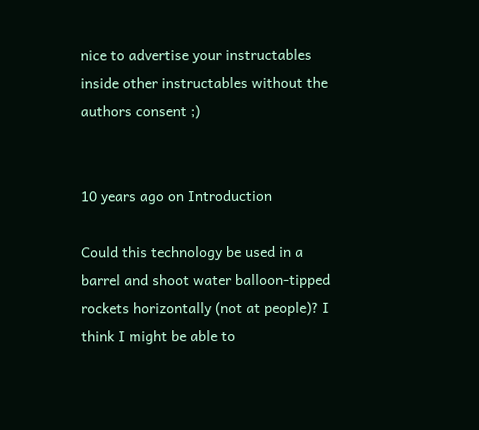nice to advertise your instructables inside other instructables without the authors consent ;)


10 years ago on Introduction

Could this technology be used in a barrel and shoot water balloon-tipped rockets horizontally (not at people)? I think I might be able to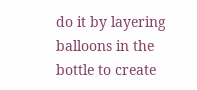do it by layering balloons in the bottle to create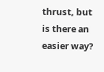thrust, but is there an easier way?